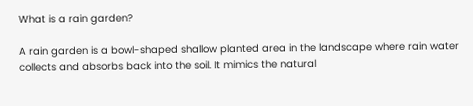What is a rain garden?

A rain garden is a bowl-shaped shallow planted area in the landscape where rain water collects and absorbs back into the soil. It mimics the natural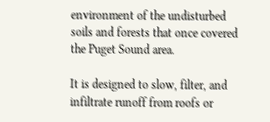environment of the undisturbed soils and forests that once covered the Puget Sound area.

It is designed to slow, filter, and infiltrate runoff from roofs or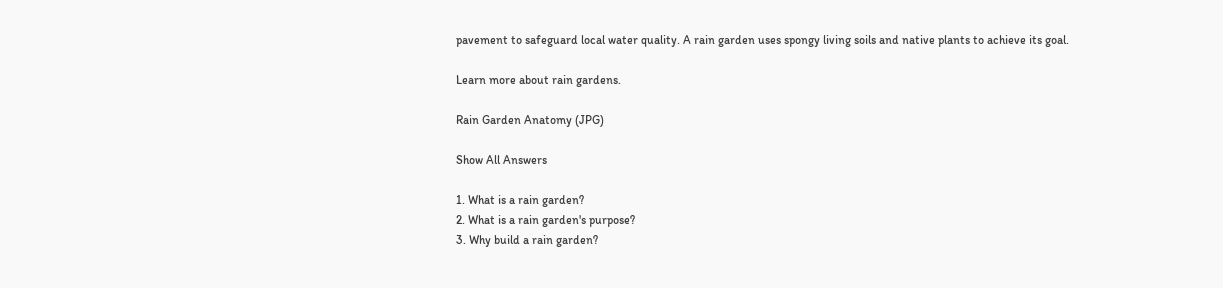pavement to safeguard local water quality. A rain garden uses spongy living soils and native plants to achieve its goal.

Learn more about rain gardens.

Rain Garden Anatomy (JPG)

Show All Answers

1. What is a rain garden?
2. What is a rain garden's purpose?
3. Why build a rain garden?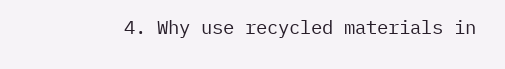4. Why use recycled materials in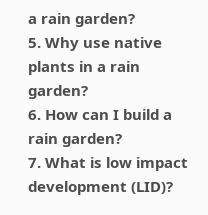a rain garden?
5. Why use native plants in a rain garden?
6. How can I build a rain garden?
7. What is low impact development (LID)?